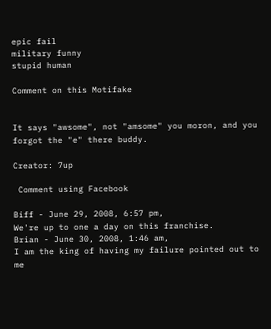epic fail
military funny
stupid human

Comment on this Motifake


It says "awsome", not "amsome" you moron, and you forgot the "e" there buddy.

Creator: 7up

 Comment using Facebook

Biff - June 29, 2008, 6:57 pm,
We're up to one a day on this franchise.
Brian - June 30, 2008, 1:46 am,
I am the king of having my failure pointed out to me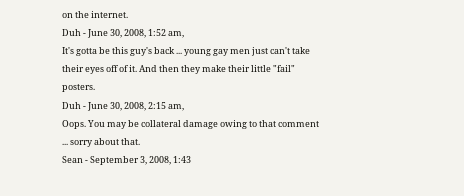on the internet.
Duh - June 30, 2008, 1:52 am,
It's gotta be this guy's back ... young gay men just can't take their eyes off of it. And then they make their little "fail" posters.
Duh - June 30, 2008, 2:15 am,
Oops. You may be collateral damage owing to that comment ... sorry about that.
Sean - September 3, 2008, 1:43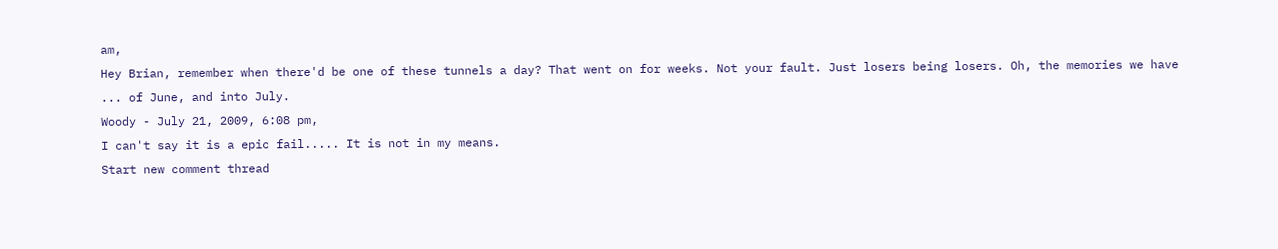am,
Hey Brian, remember when there'd be one of these tunnels a day? That went on for weeks. Not your fault. Just losers being losers. Oh, the memories we have ... of June, and into July.
Woody - July 21, 2009, 6:08 pm,
I can't say it is a epic fail..... It is not in my means.
Start new comment thread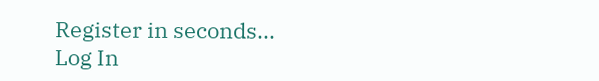Register in seconds...
Log In